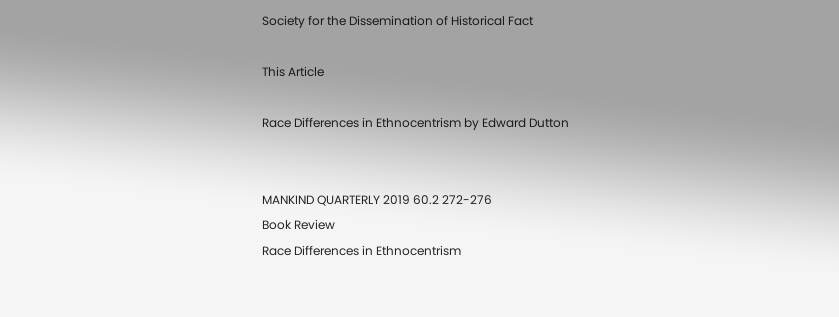Society for the Dissemination of Historical Fact

This Article

Race Differences in Ethnocentrism by Edward Dutton


MANKIND QUARTERLY 2019 60.2 272-276
Book Review
Race Differences in Ethnocentrism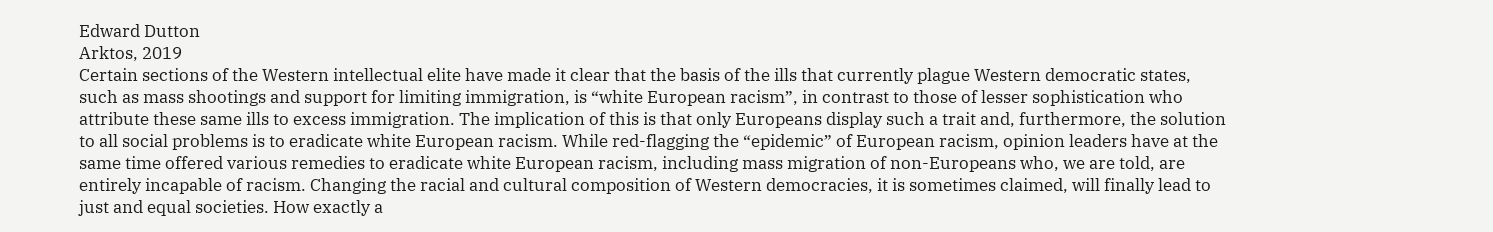Edward Dutton
Arktos, 2019
Certain sections of the Western intellectual elite have made it clear that the basis of the ills that currently plague Western democratic states, such as mass shootings and support for limiting immigration, is “white European racism”, in contrast to those of lesser sophistication who attribute these same ills to excess immigration. The implication of this is that only Europeans display such a trait and, furthermore, the solution to all social problems is to eradicate white European racism. While red-flagging the “epidemic” of European racism, opinion leaders have at the same time offered various remedies to eradicate white European racism, including mass migration of non-Europeans who, we are told, are entirely incapable of racism. Changing the racial and cultural composition of Western democracies, it is sometimes claimed, will finally lead to just and equal societies. How exactly a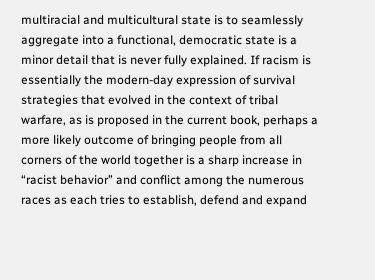multiracial and multicultural state is to seamlessly aggregate into a functional, democratic state is a minor detail that is never fully explained. If racism is essentially the modern-day expression of survival strategies that evolved in the context of tribal warfare, as is proposed in the current book, perhaps a more likely outcome of bringing people from all corners of the world together is a sharp increase in “racist behavior” and conflict among the numerous races as each tries to establish, defend and expand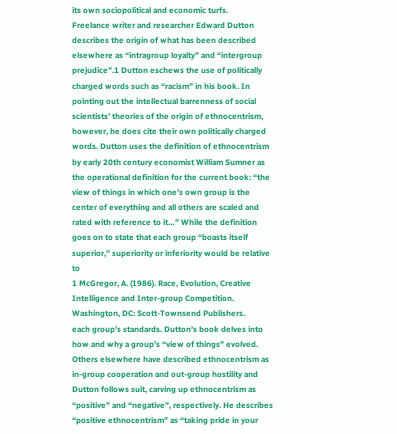its own sociopolitical and economic turfs.
Freelance writer and researcher Edward Dutton describes the origin of what has been described elsewhere as “intragroup loyalty” and “intergroup prejudice”.1 Dutton eschews the use of politically charged words such as “racism” in his book. In pointing out the intellectual barrenness of social scientists’ theories of the origin of ethnocentrism, however, he does cite their own politically charged words. Dutton uses the definition of ethnocentrism by early 20th century economist William Sumner as the operational definition for the current book: “the view of things in which one’s own group is the center of everything and all others are scaled and rated with reference to it…” While the definition goes on to state that each group “boasts itself superior,” superiority or inferiority would be relative to
1 McGregor, A. (1986). Race, Evolution, Creative Intelligence and Inter-group Competition. Washington, DC: Scott-Townsend Publishers.
each group’s standards. Dutton’s book delves into how and why a group’s “view of things” evolved.
Others elsewhere have described ethnocentrism as in-group cooperation and out-group hostility and Dutton follows suit, carving up ethnocentrism as “positive” and “negative”, respectively. He describes “positive ethnocentrism” as “taking pride in your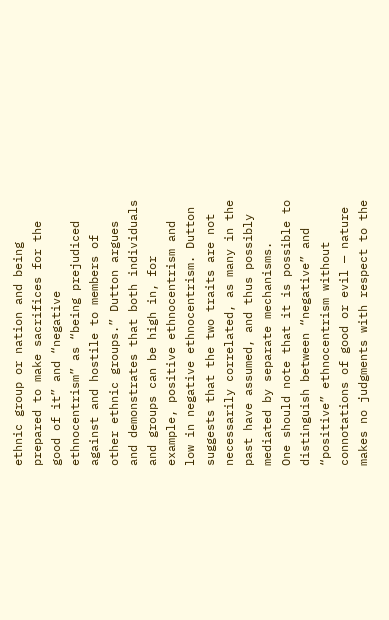ethnic group or nation and being prepared to make sacrifices for the good of it” and “negative ethnocentrism” as “being prejudiced against and hostile to members of other ethnic groups.” Dutton argues and demonstrates that both individuals and groups can be high in, for example, positive ethnocentrism and low in negative ethnocentrism. Dutton suggests that the two traits are not necessarily correlated, as many in the past have assumed, and thus possibly mediated by separate mechanisms.
One should note that it is possible to distinguish between “negative” and “positive” ethnocentrism without connotations of good or evil — nature makes no judgments with respect to the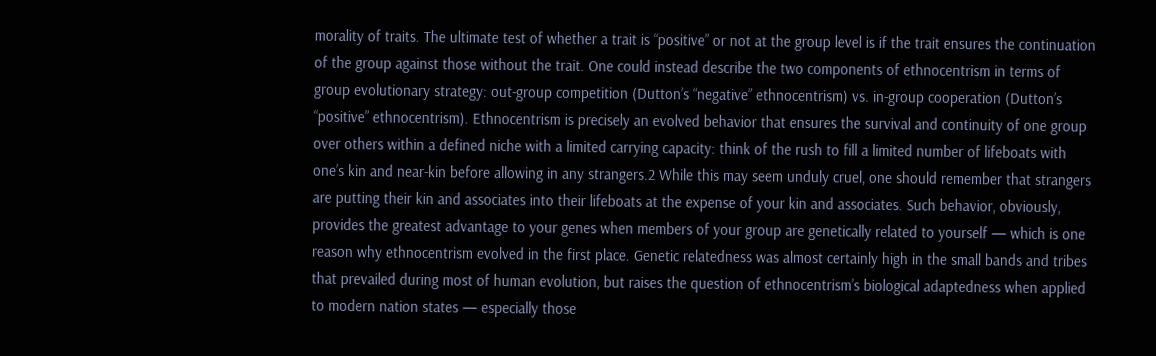morality of traits. The ultimate test of whether a trait is “positive” or not at the group level is if the trait ensures the continuation of the group against those without the trait. One could instead describe the two components of ethnocentrism in terms of group evolutionary strategy: out-group competition (Dutton’s “negative” ethnocentrism) vs. in-group cooperation (Dutton’s “positive” ethnocentrism). Ethnocentrism is precisely an evolved behavior that ensures the survival and continuity of one group over others within a defined niche with a limited carrying capacity: think of the rush to fill a limited number of lifeboats with one’s kin and near-kin before allowing in any strangers.2 While this may seem unduly cruel, one should remember that strangers are putting their kin and associates into their lifeboats at the expense of your kin and associates. Such behavior, obviously, provides the greatest advantage to your genes when members of your group are genetically related to yourself — which is one reason why ethnocentrism evolved in the first place. Genetic relatedness was almost certainly high in the small bands and tribes that prevailed during most of human evolution, but raises the question of ethnocentrism’s biological adaptedness when applied to modern nation states — especially those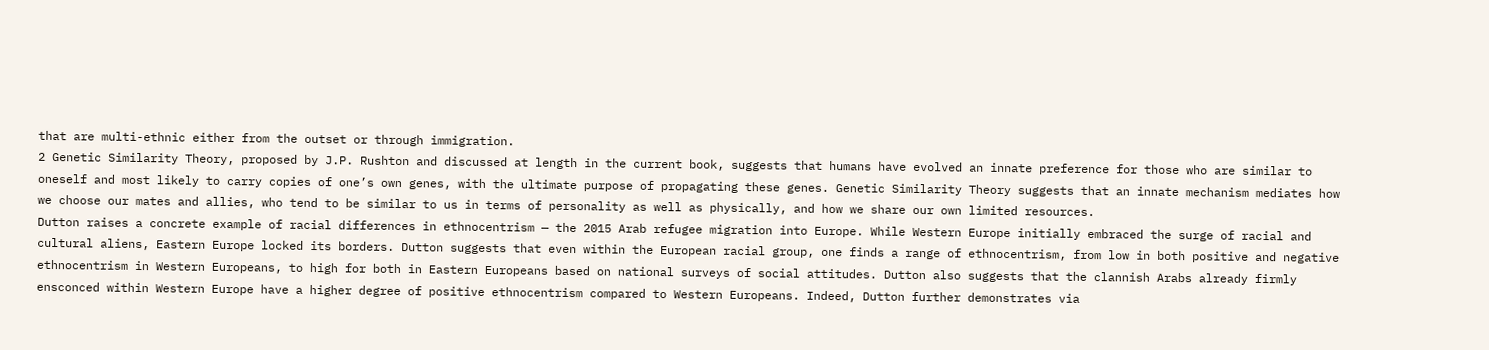that are multi-ethnic either from the outset or through immigration.
2 Genetic Similarity Theory, proposed by J.P. Rushton and discussed at length in the current book, suggests that humans have evolved an innate preference for those who are similar to oneself and most likely to carry copies of one’s own genes, with the ultimate purpose of propagating these genes. Genetic Similarity Theory suggests that an innate mechanism mediates how we choose our mates and allies, who tend to be similar to us in terms of personality as well as physically, and how we share our own limited resources.
Dutton raises a concrete example of racial differences in ethnocentrism — the 2015 Arab refugee migration into Europe. While Western Europe initially embraced the surge of racial and cultural aliens, Eastern Europe locked its borders. Dutton suggests that even within the European racial group, one finds a range of ethnocentrism, from low in both positive and negative ethnocentrism in Western Europeans, to high for both in Eastern Europeans based on national surveys of social attitudes. Dutton also suggests that the clannish Arabs already firmly ensconced within Western Europe have a higher degree of positive ethnocentrism compared to Western Europeans. Indeed, Dutton further demonstrates via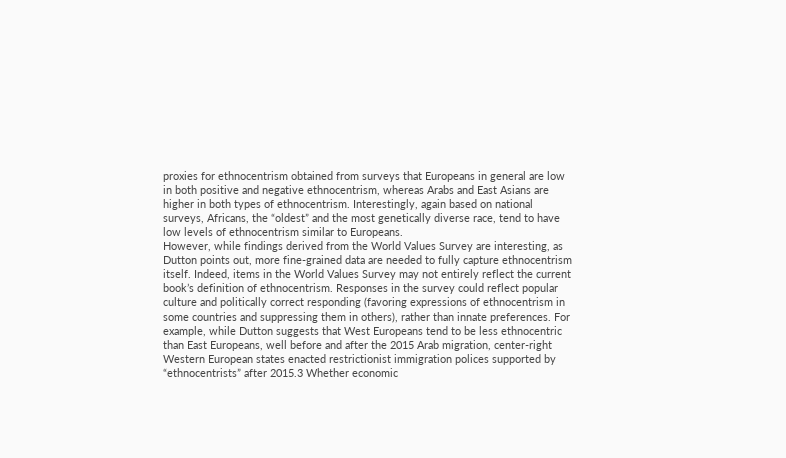proxies for ethnocentrism obtained from surveys that Europeans in general are low in both positive and negative ethnocentrism, whereas Arabs and East Asians are higher in both types of ethnocentrism. Interestingly, again based on national surveys, Africans, the “oldest” and the most genetically diverse race, tend to have low levels of ethnocentrism similar to Europeans.
However, while findings derived from the World Values Survey are interesting, as Dutton points out, more fine-grained data are needed to fully capture ethnocentrism itself. Indeed, items in the World Values Survey may not entirely reflect the current book’s definition of ethnocentrism. Responses in the survey could reflect popular culture and politically correct responding (favoring expressions of ethnocentrism in some countries and suppressing them in others), rather than innate preferences. For example, while Dutton suggests that West Europeans tend to be less ethnocentric than East Europeans, well before and after the 2015 Arab migration, center-right Western European states enacted restrictionist immigration polices supported by “ethnocentrists” after 2015.3 Whether economic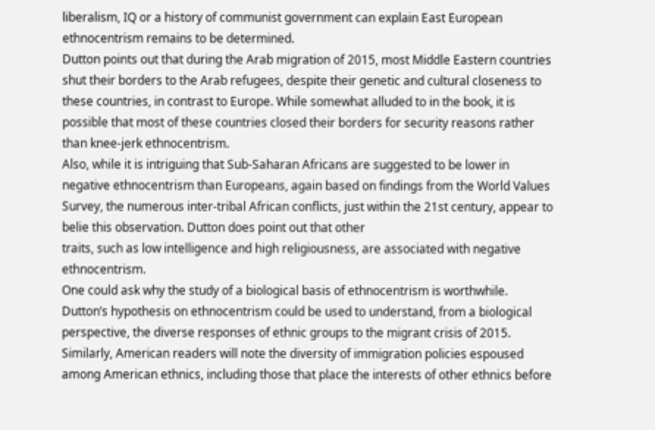liberalism, IQ or a history of communist government can explain East European ethnocentrism remains to be determined.
Dutton points out that during the Arab migration of 2015, most Middle Eastern countries shut their borders to the Arab refugees, despite their genetic and cultural closeness to these countries, in contrast to Europe. While somewhat alluded to in the book, it is possible that most of these countries closed their borders for security reasons rather than knee-jerk ethnocentrism.
Also, while it is intriguing that Sub-Saharan Africans are suggested to be lower in negative ethnocentrism than Europeans, again based on findings from the World Values Survey, the numerous inter-tribal African conflicts, just within the 21st century, appear to belie this observation. Dutton does point out that other
traits, such as low intelligence and high religiousness, are associated with negative ethnocentrism.
One could ask why the study of a biological basis of ethnocentrism is worthwhile. Dutton’s hypothesis on ethnocentrism could be used to understand, from a biological perspective, the diverse responses of ethnic groups to the migrant crisis of 2015. Similarly, American readers will note the diversity of immigration policies espoused among American ethnics, including those that place the interests of other ethnics before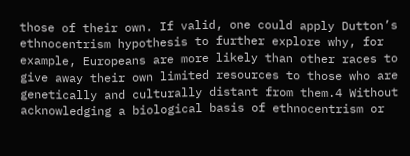those of their own. If valid, one could apply Dutton’s ethnocentrism hypothesis to further explore why, for example, Europeans are more likely than other races to give away their own limited resources to those who are genetically and culturally distant from them.4 Without acknowledging a biological basis of ethnocentrism or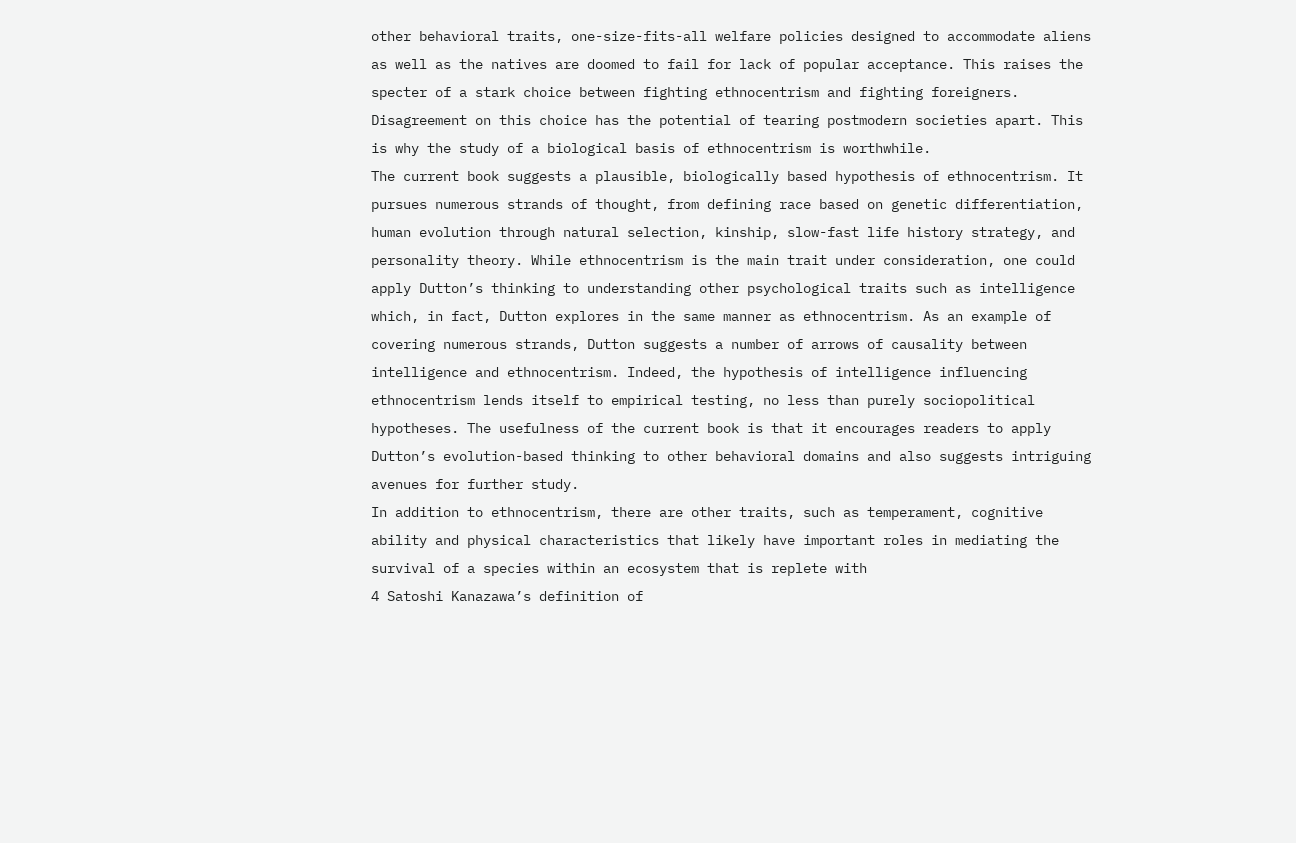other behavioral traits, one-size-fits-all welfare policies designed to accommodate aliens as well as the natives are doomed to fail for lack of popular acceptance. This raises the specter of a stark choice between fighting ethnocentrism and fighting foreigners. Disagreement on this choice has the potential of tearing postmodern societies apart. This is why the study of a biological basis of ethnocentrism is worthwhile.
The current book suggests a plausible, biologically based hypothesis of ethnocentrism. It pursues numerous strands of thought, from defining race based on genetic differentiation, human evolution through natural selection, kinship, slow-fast life history strategy, and personality theory. While ethnocentrism is the main trait under consideration, one could apply Dutton’s thinking to understanding other psychological traits such as intelligence which, in fact, Dutton explores in the same manner as ethnocentrism. As an example of covering numerous strands, Dutton suggests a number of arrows of causality between intelligence and ethnocentrism. Indeed, the hypothesis of intelligence influencing ethnocentrism lends itself to empirical testing, no less than purely sociopolitical hypotheses. The usefulness of the current book is that it encourages readers to apply Dutton’s evolution-based thinking to other behavioral domains and also suggests intriguing avenues for further study.
In addition to ethnocentrism, there are other traits, such as temperament, cognitive ability and physical characteristics that likely have important roles in mediating the survival of a species within an ecosystem that is replete with
4 Satoshi Kanazawa’s definition of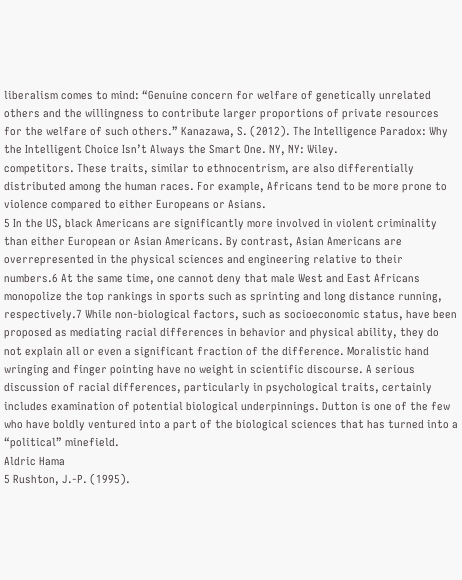liberalism comes to mind: “Genuine concern for welfare of genetically unrelated others and the willingness to contribute larger proportions of private resources for the welfare of such others.” Kanazawa, S. (2012). The Intelligence Paradox: Why the Intelligent Choice Isn’t Always the Smart One. NY, NY: Wiley.
competitors. These traits, similar to ethnocentrism, are also differentially distributed among the human races. For example, Africans tend to be more prone to violence compared to either Europeans or Asians.
5 In the US, black Americans are significantly more involved in violent criminality than either European or Asian Americans. By contrast, Asian Americans are overrepresented in the physical sciences and engineering relative to their numbers.6 At the same time, one cannot deny that male West and East Africans monopolize the top rankings in sports such as sprinting and long distance running, respectively.7 While non-biological factors, such as socioeconomic status, have been proposed as mediating racial differences in behavior and physical ability, they do not explain all or even a significant fraction of the difference. Moralistic hand wringing and finger pointing have no weight in scientific discourse. A serious discussion of racial differences, particularly in psychological traits, certainly includes examination of potential biological underpinnings. Dutton is one of the few who have boldly ventured into a part of the biological sciences that has turned into a “political” minefield.
Aldric Hama
5 Rushton, J.-P. (1995).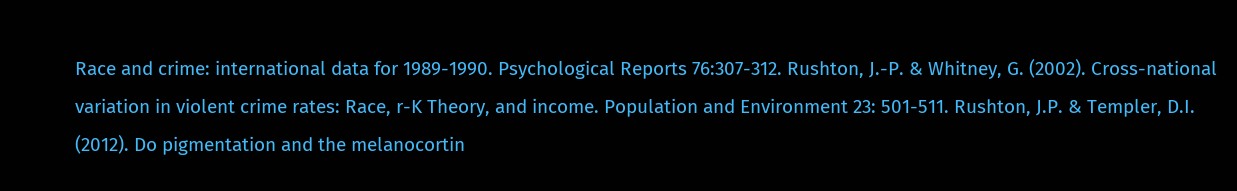Race and crime: international data for 1989-1990. Psychological Reports 76:307-312. Rushton, J.-P. & Whitney, G. (2002). Cross-national variation in violent crime rates: Race, r-K Theory, and income. Population and Environment 23: 501-511. Rushton, J.P. & Templer, D.I. (2012). Do pigmentation and the melanocortin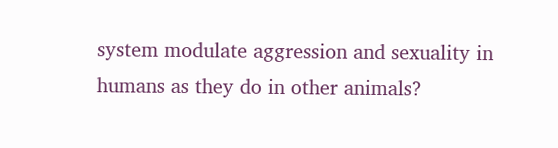system modulate aggression and sexuality in humans as they do in other animals?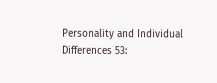Personality and Individual Differences 53: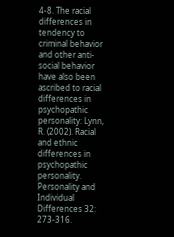4-8. The racial differences in tendency to criminal behavior and other anti-social behavior have also been ascribed to racial differences in psychopathic personality: Lynn, R. (2002). Racial and ethnic differences in psychopathic personality. Personality and Individual Differences 32: 273-316.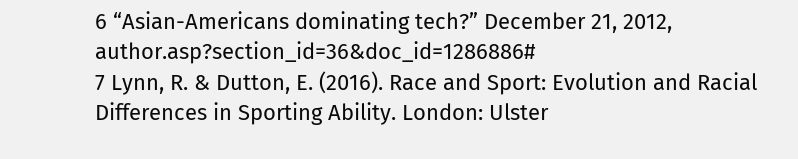6 “Asian-Americans dominating tech?” December 21, 2012, author.asp?section_id=36&doc_id=1286886#
7 Lynn, R. & Dutton, E. (2016). Race and Sport: Evolution and Racial Differences in Sporting Ability. London: Ulster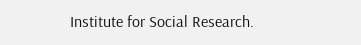Institute for Social Research.